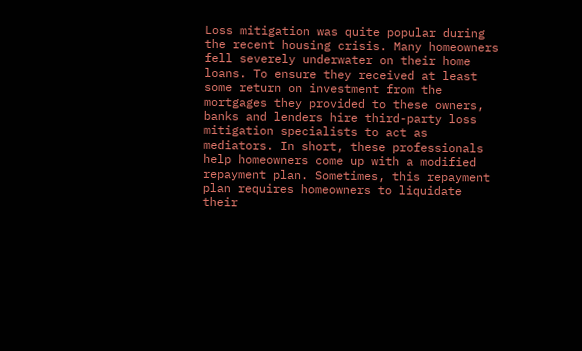Loss mitigation was quite popular during the recent housing crisis. Many homeowners fell severely underwater on their home loans. To ensure they received at least some return on investment from the mortgages they provided to these owners, banks and lenders hire third-party loss mitigation specialists to act as mediators. In short, these professionals help homeowners come up with a modified repayment plan. Sometimes, this repayment plan requires homeowners to liquidate their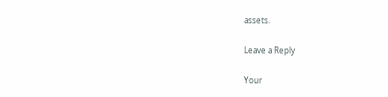assets.

Leave a Reply

Your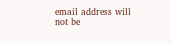email address will not be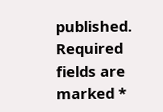published. Required fields are marked *